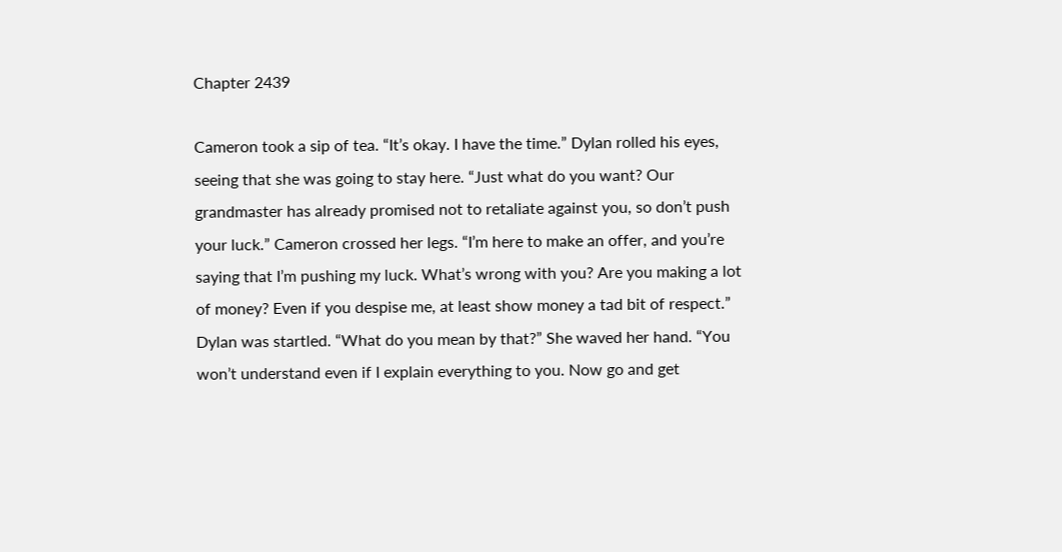Chapter 2439

Cameron took a sip of tea. “It’s okay. I have the time.” Dylan rolled his eyes, seeing that she was going to stay here. “Just what do you want? Our grandmaster has already promised not to retaliate against you, so don’t push your luck.” Cameron crossed her legs. “I’m here to make an offer, and you’re saying that I’m pushing my luck. What’s wrong with you? Are you making a lot of money? Even if you despise me, at least show money a tad bit of respect.” Dylan was startled. “What do you mean by that?” She waved her hand. “You won’t understand even if I explain everything to you. Now go and get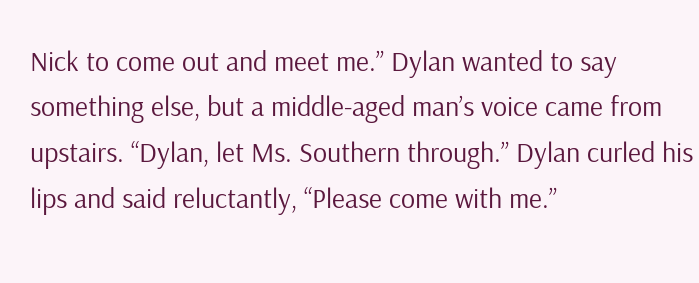Nick to come out and meet me.” Dylan wanted to say something else, but a middle-aged man’s voice came from upstairs. “Dylan, let Ms. Southern through.” Dylan curled his lips and said reluctantly, “Please come with me.”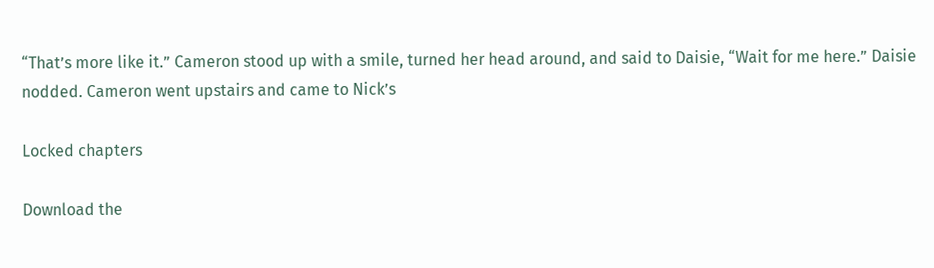“That’s more like it.” Cameron stood up with a smile, turned her head around, and said to Daisie, “Wait for me here.” Daisie nodded. Cameron went upstairs and came to Nick’s

Locked chapters

Download the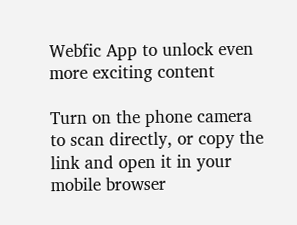Webfic App to unlock even more exciting content

Turn on the phone camera to scan directly, or copy the link and open it in your mobile browser